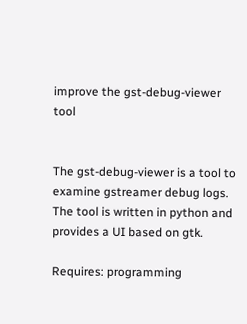improve the gst-debug-viewer tool


The gst-debug-viewer is a tool to examine gstreamer debug logs. The tool is written in python and provides a UI based on gtk.

Requires: programming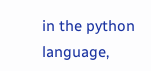in the python language,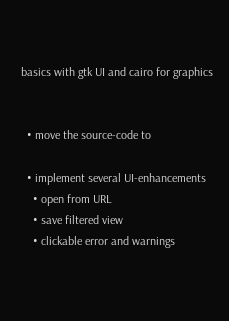basics with gtk UI and cairo for graphics


  • move the source-code to

  • implement several UI-enhancements
    • open from URL
    • save filtered view
    • clickable error and warnings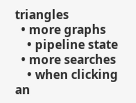triangles
  • more graphs
    • pipeline state
  • more searches
    • when clicking an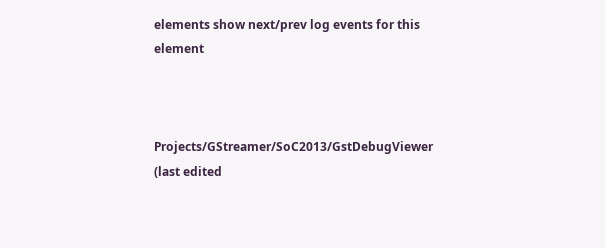elements show next/prev log events for this element



Projects/GStreamer/SoC2013/GstDebugViewer (last edited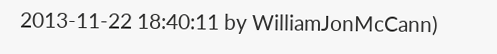2013-11-22 18:40:11 by WilliamJonMcCann)